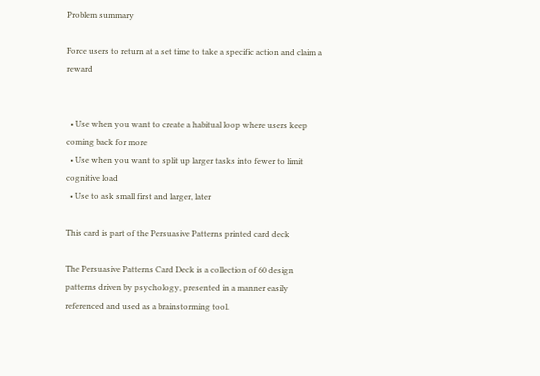Problem summary

Force users to return at a set time to take a specific action and claim a reward


  • Use when you want to create a habitual loop where users keep coming back for more
  • Use when you want to split up larger tasks into fewer to limit cognitive load
  • Use to ask small first and larger, later

This card is part of the Persuasive Patterns printed card deck

The Persuasive Patterns Card Deck is a collection of 60 design patterns driven by psychology, presented in a manner easily referenced and used as a brainstorming tool.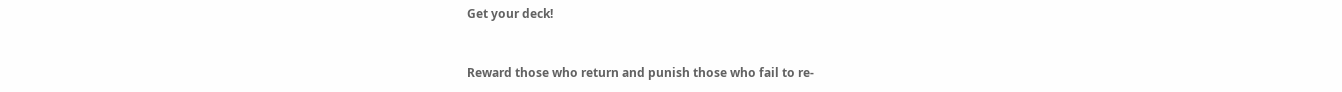Get your deck!


Reward those who return and punish those who fail to re-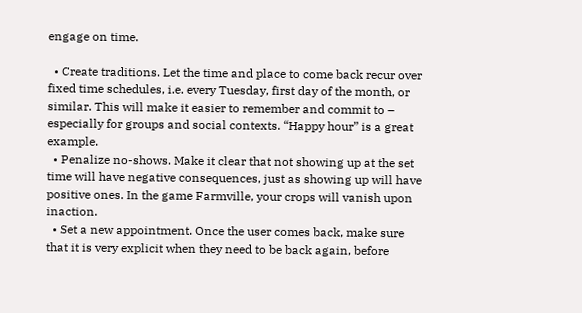engage on time.

  • Create traditions. Let the time and place to come back recur over fixed time schedules, i.e. every Tuesday, first day of the month, or similar. This will make it easier to remember and commit to – especially for groups and social contexts. “Happy hour” is a great example.
  • Penalize no-shows. Make it clear that not showing up at the set time will have negative consequences, just as showing up will have positive ones. In the game Farmville, your crops will vanish upon inaction.
  • Set a new appointment. Once the user comes back, make sure that it is very explicit when they need to be back again, before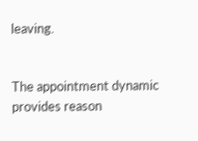leaving.


The appointment dynamic provides reason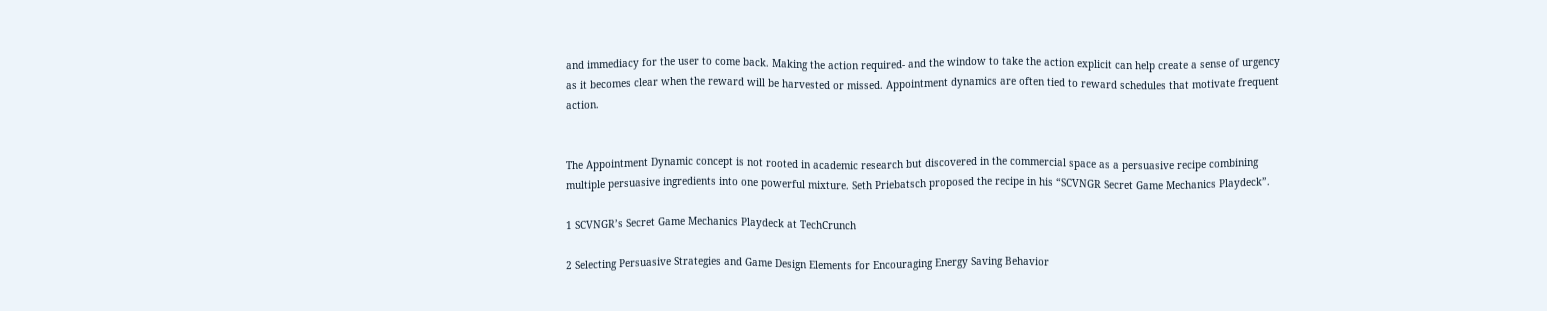and immediacy for the user to come back. Making the action required- and the window to take the action explicit can help create a sense of urgency as it becomes clear when the reward will be harvested or missed. Appointment dynamics are often tied to reward schedules that motivate frequent action.


The Appointment Dynamic concept is not rooted in academic research but discovered in the commercial space as a persuasive recipe combining multiple persuasive ingredients into one powerful mixture. Seth Priebatsch proposed the recipe in his “SCVNGR Secret Game Mechanics Playdeck”.

1 SCVNGR’s Secret Game Mechanics Playdeck at TechCrunch

2 Selecting Persuasive Strategies and Game Design Elements for Encouraging Energy Saving Behavior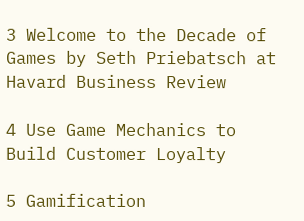3 Welcome to the Decade of Games by Seth Priebatsch at Havard Business Review

4 Use Game Mechanics to Build Customer Loyalty

5 Gamification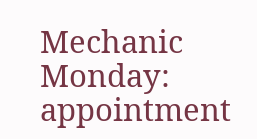Mechanic Monday: appointment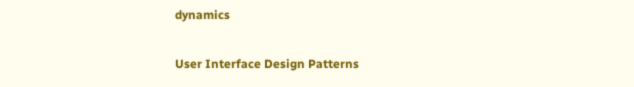dynamics

User Interface Design Patterns